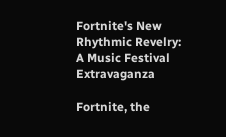Fortnite's New Rhythmic Revelry: A Music Festival Extravaganza

Fortnite, the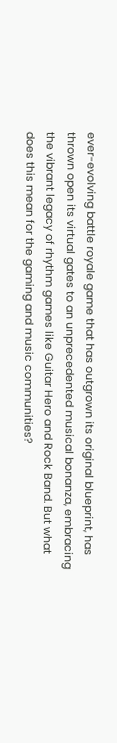ever-evolving battle royale game that has outgrown its original blueprint, has thrown open its virtual gates to an unprecedented musical bonanza, embracing the vibrant legacy of rhythm games like Guitar Hero and Rock Band. But what does this mean for the gaming and music communities?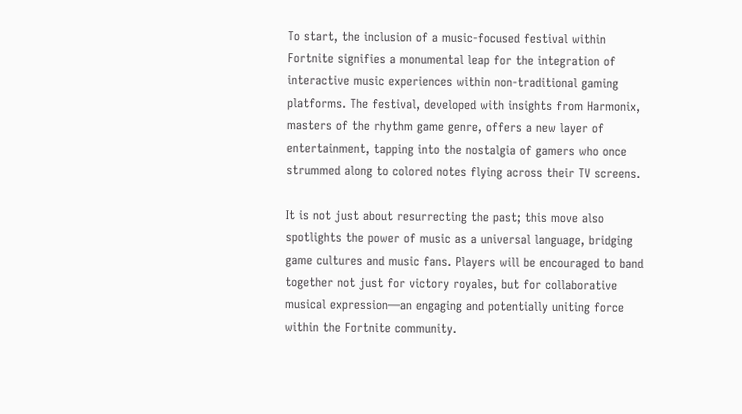To start, the inclusion of a music-focused festival within Fortnite signifies a monumental leap for the integration of interactive music experiences within non-traditional gaming platforms. The festival, developed with insights from Harmonix, masters of the rhythm game genre, offers a new layer of entertainment, tapping into the nostalgia of gamers who once strummed along to colored notes flying across their TV screens.

It is not just about resurrecting the past; this move also spotlights the power of music as a universal language, bridging game cultures and music fans. Players will be encouraged to band together not just for victory royales, but for collaborative musical expression—an engaging and potentially uniting force within the Fortnite community.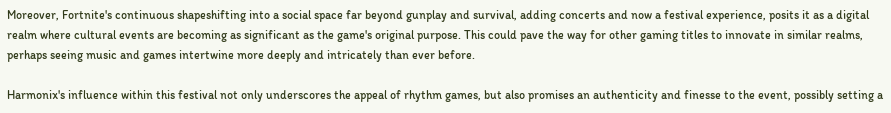Moreover, Fortnite's continuous shapeshifting into a social space far beyond gunplay and survival, adding concerts and now a festival experience, posits it as a digital realm where cultural events are becoming as significant as the game's original purpose. This could pave the way for other gaming titles to innovate in similar realms, perhaps seeing music and games intertwine more deeply and intricately than ever before.

Harmonix's influence within this festival not only underscores the appeal of rhythm games, but also promises an authenticity and finesse to the event, possibly setting a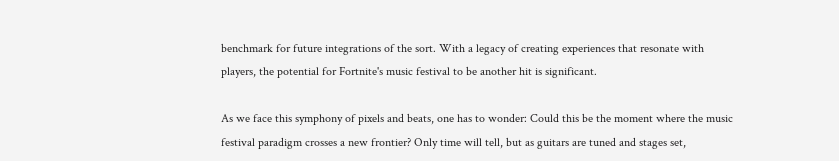benchmark for future integrations of the sort. With a legacy of creating experiences that resonate with players, the potential for Fortnite's music festival to be another hit is significant.

As we face this symphony of pixels and beats, one has to wonder: Could this be the moment where the music festival paradigm crosses a new frontier? Only time will tell, but as guitars are tuned and stages set,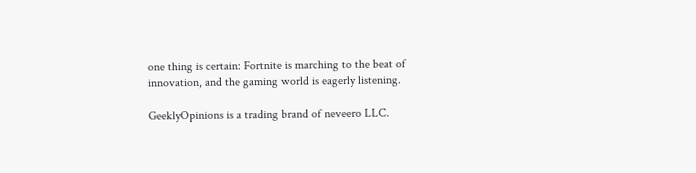one thing is certain: Fortnite is marching to the beat of innovation, and the gaming world is eagerly listening.

GeeklyOpinions is a trading brand of neveero LLC.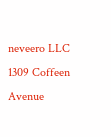neveero LLC
1309 Coffeen Avenue